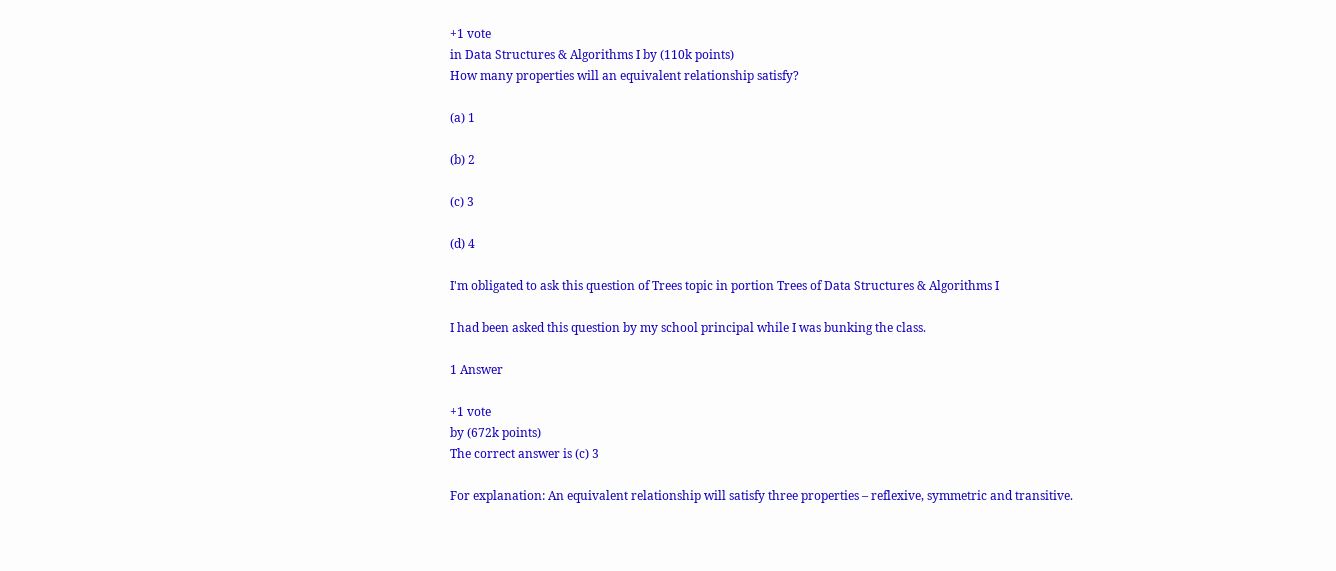+1 vote
in Data Structures & Algorithms I by (110k points)
How many properties will an equivalent relationship satisfy?

(a) 1

(b) 2

(c) 3

(d) 4

I'm obligated to ask this question of Trees topic in portion Trees of Data Structures & Algorithms I

I had been asked this question by my school principal while I was bunking the class.

1 Answer

+1 vote
by (672k points)
The correct answer is (c) 3

For explanation: An equivalent relationship will satisfy three properties – reflexive, symmetric and transitive.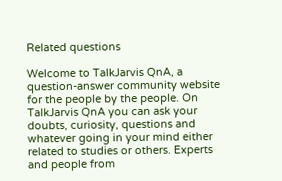Related questions

Welcome to TalkJarvis QnA, a question-answer community website for the people by the people. On TalkJarvis QnA you can ask your doubts, curiosity, questions and whatever going in your mind either related to studies or others. Experts and people from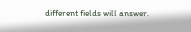different fields will answer.